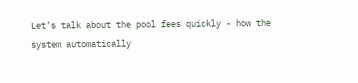Let’s talk about the pool fees quickly - how the system automatically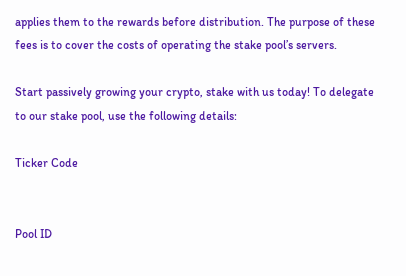applies them to the rewards before distribution. The purpose of these fees is to cover the costs of operating the stake pool’s servers.

Start passively growing your crypto, stake with us today! To delegate to our stake pool, use the following details:

Ticker Code


Pool ID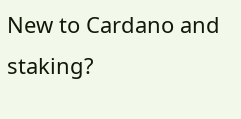New to Cardano and staking?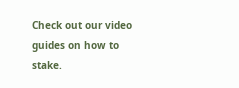Check out our video guides on how to stake.